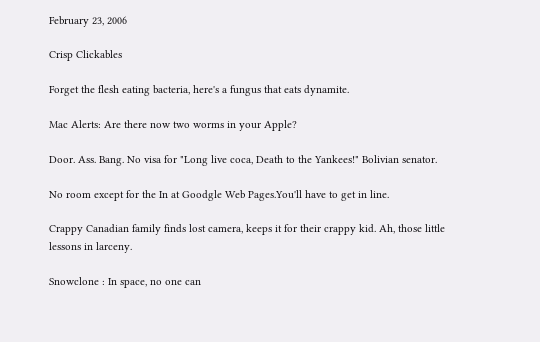February 23, 2006

Crisp Clickables

Forget the flesh eating bacteria, here's a fungus that eats dynamite.

Mac Alerts: Are there now two worms in your Apple?

Door. Ass. Bang. No visa for "Long live coca, Death to the Yankees!" Bolivian senator.

No room except for the In at Goodgle Web Pages.You'll have to get in line.

Crappy Canadian family finds lost camera, keeps it for their crappy kid. Ah, those little lessons in larceny.

Snowclone : In space, no one can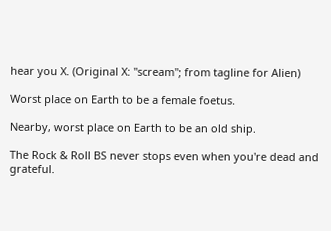hear you X. (Original X: "scream"; from tagline for Alien)

Worst place on Earth to be a female foetus.

Nearby, worst place on Earth to be an old ship.

The Rock & Roll BS never stops even when you're dead and grateful.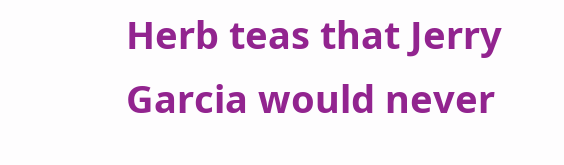Herb teas that Jerry Garcia would never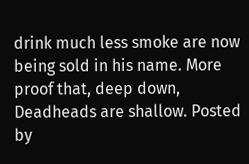drink much less smoke are now being sold in his name. More proof that, deep down, Deadheads are shallow. Posted by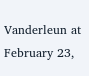Vanderleun at February 23,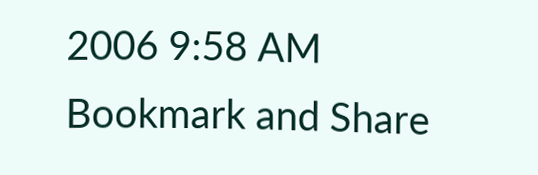2006 9:58 AM
Bookmark and Share